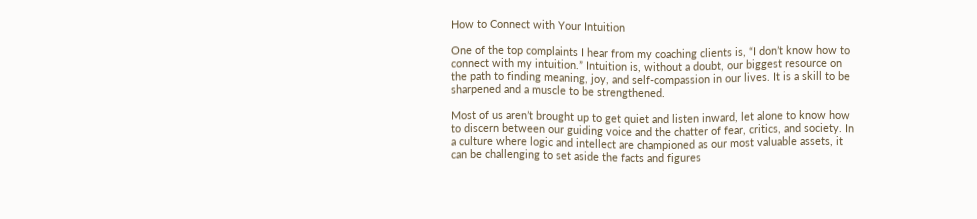How to Connect with Your Intuition

One of the top complaints I hear from my coaching clients is, “I don’t know how to connect with my intuition.” Intuition is, without a doubt, our biggest resource on the path to finding meaning, joy, and self-compassion in our lives. It is a skill to be sharpened and a muscle to be strengthened.

Most of us aren’t brought up to get quiet and listen inward, let alone to know how to discern between our guiding voice and the chatter of fear, critics, and society. In a culture where logic and intellect are championed as our most valuable assets, it can be challenging to set aside the facts and figures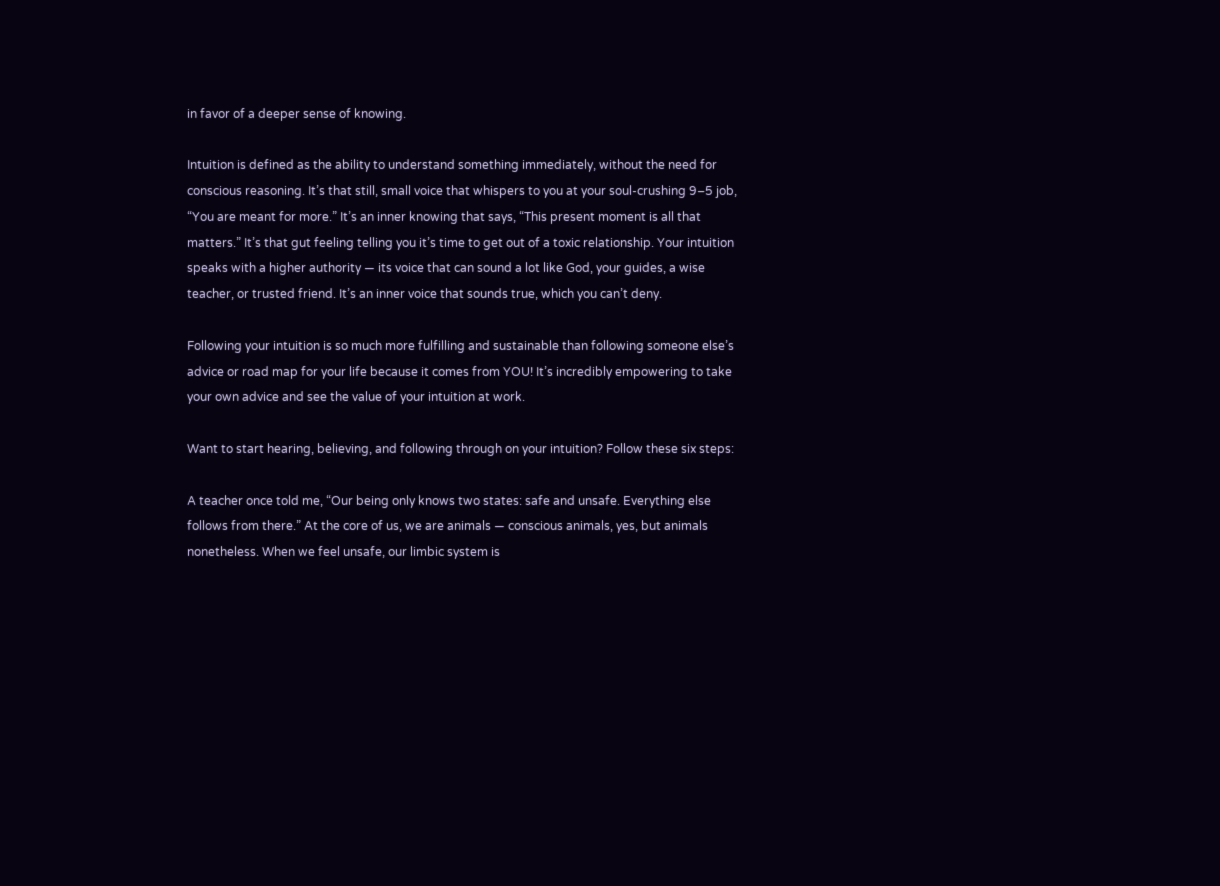in favor of a deeper sense of knowing.

Intuition is defined as the ability to understand something immediately, without the need for conscious reasoning. It’s that still, small voice that whispers to you at your soul-crushing 9–5 job, “You are meant for more.” It’s an inner knowing that says, “This present moment is all that matters.” It’s that gut feeling telling you it’s time to get out of a toxic relationship. Your intuition speaks with a higher authority — its voice that can sound a lot like God, your guides, a wise teacher, or trusted friend. It’s an inner voice that sounds true, which you can’t deny.

Following your intuition is so much more fulfilling and sustainable than following someone else’s advice or road map for your life because it comes from YOU! It’s incredibly empowering to take your own advice and see the value of your intuition at work.

Want to start hearing, believing, and following through on your intuition? Follow these six steps:

A teacher once told me, “Our being only knows two states: safe and unsafe. Everything else follows from there.” At the core of us, we are animals — conscious animals, yes, but animals nonetheless. When we feel unsafe, our limbic system is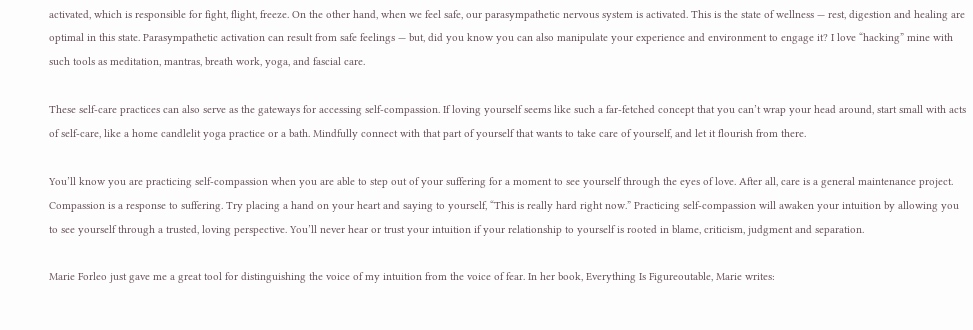activated, which is responsible for fight, flight, freeze. On the other hand, when we feel safe, our parasympathetic nervous system is activated. This is the state of wellness — rest, digestion and healing are optimal in this state. Parasympathetic activation can result from safe feelings — but, did you know you can also manipulate your experience and environment to engage it? I love “hacking” mine with such tools as meditation, mantras, breath work, yoga, and fascial care.

These self-care practices can also serve as the gateways for accessing self-compassion. If loving yourself seems like such a far-fetched concept that you can’t wrap your head around, start small with acts of self-care, like a home candlelit yoga practice or a bath. Mindfully connect with that part of yourself that wants to take care of yourself, and let it flourish from there.

You’ll know you are practicing self-compassion when you are able to step out of your suffering for a moment to see yourself through the eyes of love. After all, care is a general maintenance project. Compassion is a response to suffering. Try placing a hand on your heart and saying to yourself, “This is really hard right now.” Practicing self-compassion will awaken your intuition by allowing you to see yourself through a trusted, loving perspective. You’ll never hear or trust your intuition if your relationship to yourself is rooted in blame, criticism, judgment and separation.

Marie Forleo just gave me a great tool for distinguishing the voice of my intuition from the voice of fear. In her book, Everything Is Figureoutable, Marie writes: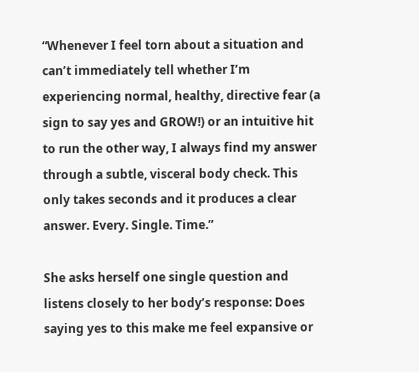“Whenever I feel torn about a situation and can’t immediately tell whether I’m experiencing normal, healthy, directive fear (a sign to say yes and GROW!) or an intuitive hit to run the other way, I always find my answer through a subtle, visceral body check. This only takes seconds and it produces a clear answer. Every. Single. Time.”

She asks herself one single question and listens closely to her body’s response: Does saying yes to this make me feel expansive or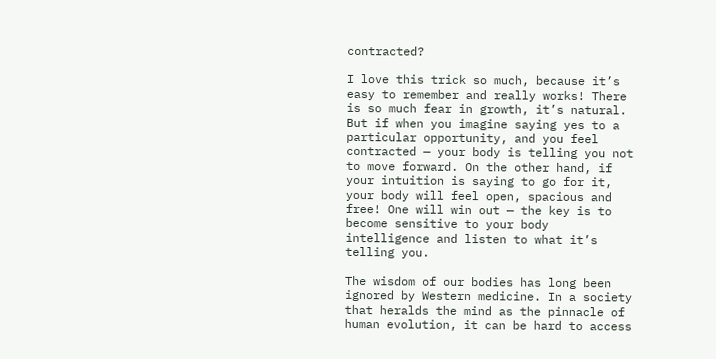contracted?

I love this trick so much, because it’s easy to remember and really works! There is so much fear in growth, it’s natural. But if when you imagine saying yes to a particular opportunity, and you feel contracted — your body is telling you not to move forward. On the other hand, if your intuition is saying to go for it, your body will feel open, spacious and free! One will win out — the key is to become sensitive to your body intelligence and listen to what it’s telling you.

The wisdom of our bodies has long been ignored by Western medicine. In a society that heralds the mind as the pinnacle of human evolution, it can be hard to access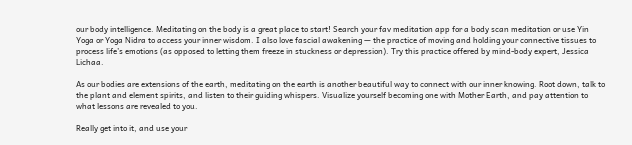our body intelligence. Meditating on the body is a great place to start! Search your fav meditation app for a body scan meditation or use Yin Yoga or Yoga Nidra to access your inner wisdom. I also love fascial awakening — the practice of moving and holding your connective tissues to process life’s emotions (as opposed to letting them freeze in stuckness or depression). Try this practice offered by mind-body expert, Jessica Lichaa.

As our bodies are extensions of the earth, meditating on the earth is another beautiful way to connect with our inner knowing. Root down, talk to the plant and element spirits, and listen to their guiding whispers. Visualize yourself becoming one with Mother Earth, and pay attention to what lessons are revealed to you.

Really get into it, and use your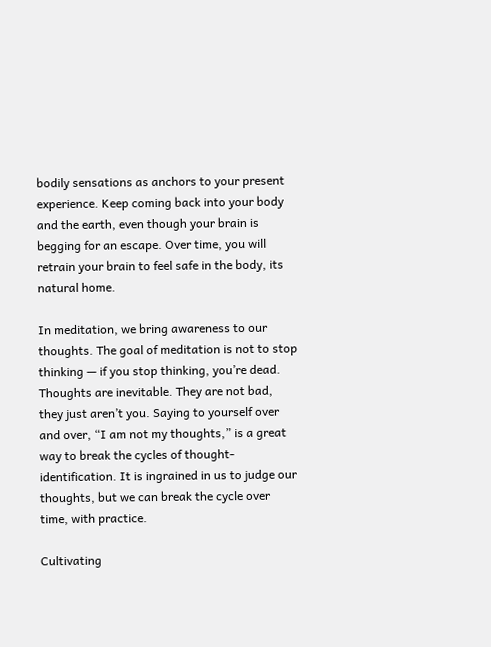bodily sensations as anchors to your present experience. Keep coming back into your body and the earth, even though your brain is begging for an escape. Over time, you will retrain your brain to feel safe in the body, its natural home.

In meditation, we bring awareness to our thoughts. The goal of meditation is not to stop thinking — if you stop thinking, you’re dead. Thoughts are inevitable. They are not bad, they just aren’t you. Saying to yourself over and over, “I am not my thoughts,” is a great way to break the cycles of thought-identification. It is ingrained in us to judge our thoughts, but we can break the cycle over time, with practice.

Cultivating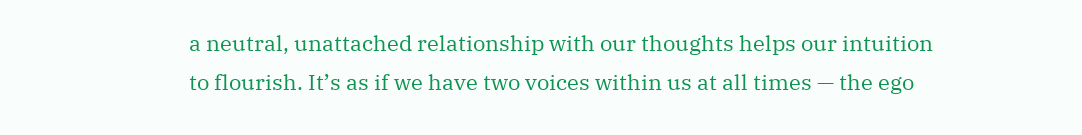a neutral, unattached relationship with our thoughts helps our intuition to flourish. It’s as if we have two voices within us at all times — the ego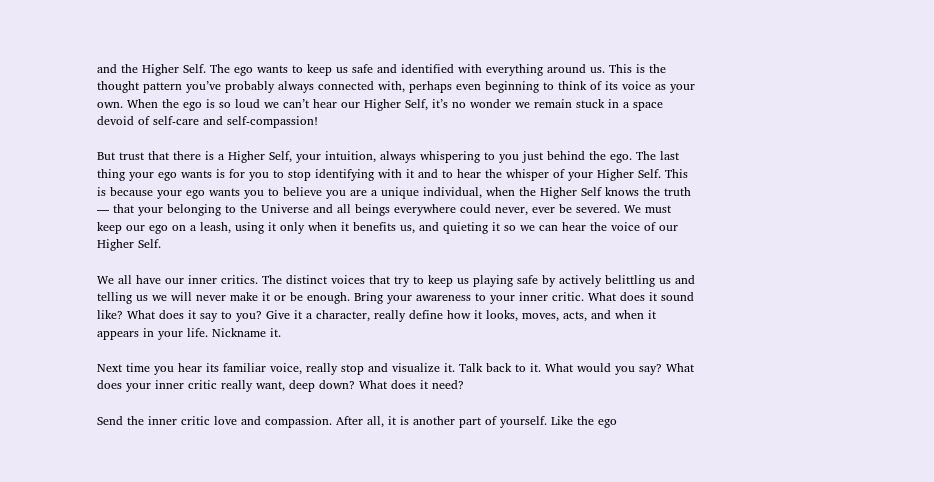and the Higher Self. The ego wants to keep us safe and identified with everything around us. This is the thought pattern you’ve probably always connected with, perhaps even beginning to think of its voice as your own. When the ego is so loud we can’t hear our Higher Self, it’s no wonder we remain stuck in a space devoid of self-care and self-compassion!

But trust that there is a Higher Self, your intuition, always whispering to you just behind the ego. The last thing your ego wants is for you to stop identifying with it and to hear the whisper of your Higher Self. This is because your ego wants you to believe you are a unique individual, when the Higher Self knows the truth — that your belonging to the Universe and all beings everywhere could never, ever be severed. We must keep our ego on a leash, using it only when it benefits us, and quieting it so we can hear the voice of our Higher Self.

We all have our inner critics. The distinct voices that try to keep us playing safe by actively belittling us and telling us we will never make it or be enough. Bring your awareness to your inner critic. What does it sound like? What does it say to you? Give it a character, really define how it looks, moves, acts, and when it appears in your life. Nickname it.

Next time you hear its familiar voice, really stop and visualize it. Talk back to it. What would you say? What does your inner critic really want, deep down? What does it need?

Send the inner critic love and compassion. After all, it is another part of yourself. Like the ego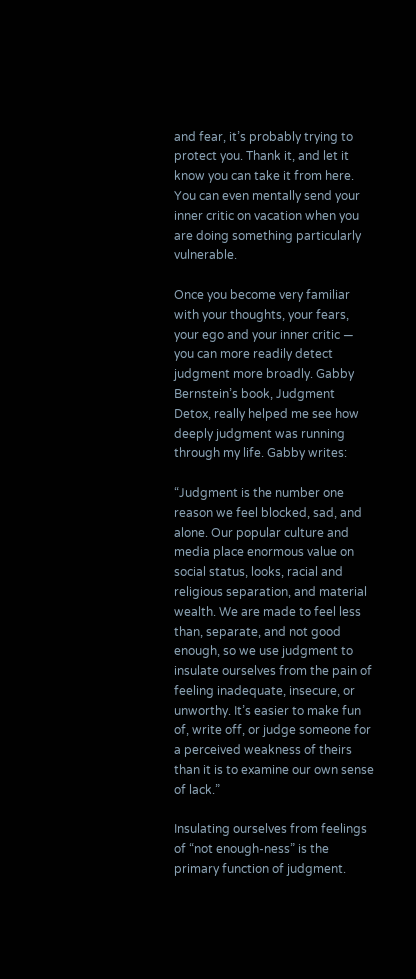and fear, it’s probably trying to protect you. Thank it, and let it know you can take it from here. You can even mentally send your inner critic on vacation when you are doing something particularly vulnerable.

Once you become very familiar with your thoughts, your fears, your ego and your inner critic — you can more readily detect judgment more broadly. Gabby Bernstein’s book, Judgment Detox, really helped me see how deeply judgment was running through my life. Gabby writes:

“Judgment is the number one reason we feel blocked, sad, and alone. Our popular culture and media place enormous value on social status, looks, racial and religious separation, and material wealth. We are made to feel less than, separate, and not good enough, so we use judgment to insulate ourselves from the pain of feeling inadequate, insecure, or unworthy. It’s easier to make fun of, write off, or judge someone for a perceived weakness of theirs than it is to examine our own sense of lack.”

Insulating ourselves from feelings of “not enough-ness” is the primary function of judgment.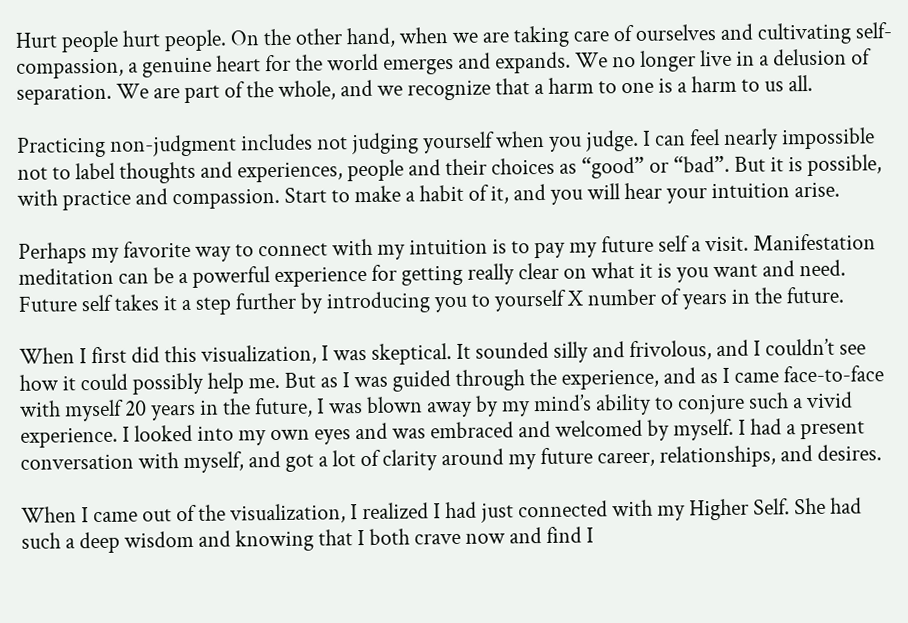Hurt people hurt people. On the other hand, when we are taking care of ourselves and cultivating self-compassion, a genuine heart for the world emerges and expands. We no longer live in a delusion of separation. We are part of the whole, and we recognize that a harm to one is a harm to us all.

Practicing non-judgment includes not judging yourself when you judge. I can feel nearly impossible not to label thoughts and experiences, people and their choices as “good” or “bad”. But it is possible, with practice and compassion. Start to make a habit of it, and you will hear your intuition arise.

Perhaps my favorite way to connect with my intuition is to pay my future self a visit. Manifestation meditation can be a powerful experience for getting really clear on what it is you want and need. Future self takes it a step further by introducing you to yourself X number of years in the future.

When I first did this visualization, I was skeptical. It sounded silly and frivolous, and I couldn’t see how it could possibly help me. But as I was guided through the experience, and as I came face-to-face with myself 20 years in the future, I was blown away by my mind’s ability to conjure such a vivid experience. I looked into my own eyes and was embraced and welcomed by myself. I had a present conversation with myself, and got a lot of clarity around my future career, relationships, and desires.

When I came out of the visualization, I realized I had just connected with my Higher Self. She had such a deep wisdom and knowing that I both crave now and find I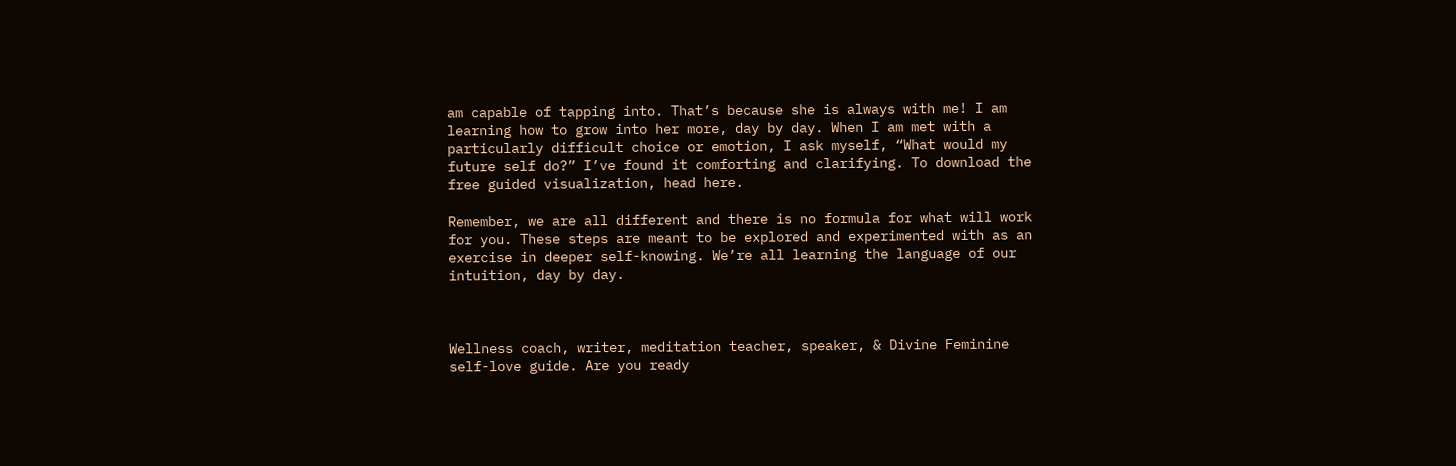am capable of tapping into. That’s because she is always with me! I am learning how to grow into her more, day by day. When I am met with a particularly difficult choice or emotion, I ask myself, “What would my future self do?” I’ve found it comforting and clarifying. To download the free guided visualization, head here.

Remember, we are all different and there is no formula for what will work for you. These steps are meant to be explored and experimented with as an exercise in deeper self-knowing. We’re all learning the language of our intuition, day by day.



Wellness coach, writer, meditation teacher, speaker, & Divine Feminine self-love guide. Are you ready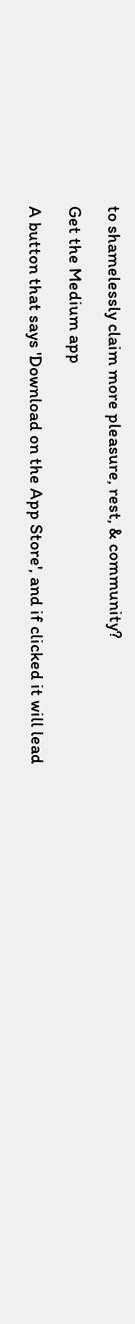to shamelessly claim more pleasure, rest, & community?

Get the Medium app

A button that says 'Download on the App Store', and if clicked it will lead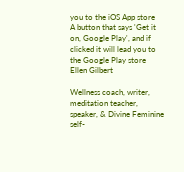you to the iOS App store
A button that says 'Get it on, Google Play', and if clicked it will lead you to the Google Play store
Ellen Gilbert

Wellness coach, writer, meditation teacher, speaker, & Divine Feminine self-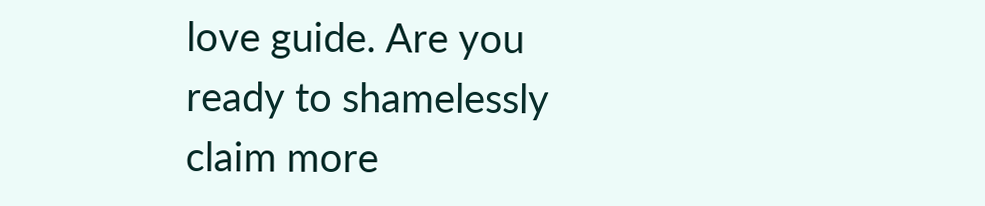love guide. Are you ready to shamelessly claim more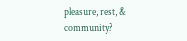pleasure, rest, & community?